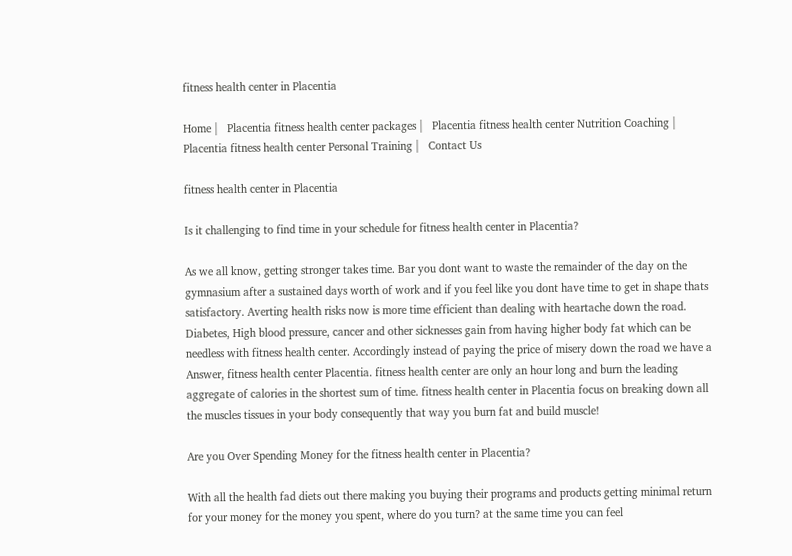fitness health center in Placentia

Home |   Placentia fitness health center packages |   Placentia fitness health center Nutrition Coaching |   Placentia fitness health center Personal Training |   Contact Us

fitness health center in Placentia

Is it challenging to find time in your schedule for fitness health center in Placentia?

As we all know, getting stronger takes time. Bar you dont want to waste the remainder of the day on the gymnasium after a sustained days worth of work and if you feel like you dont have time to get in shape thats satisfactory. Averting health risks now is more time efficient than dealing with heartache down the road. Diabetes, High blood pressure, cancer and other sicknesses gain from having higher body fat which can be needless with fitness health center. Accordingly instead of paying the price of misery down the road we have a Answer, fitness health center Placentia. fitness health center are only an hour long and burn the leading aggregate of calories in the shortest sum of time. fitness health center in Placentia focus on breaking down all the muscles tissues in your body consequently that way you burn fat and build muscle!

Are you Over Spending Money for the fitness health center in Placentia?

With all the health fad diets out there making you buying their programs and products getting minimal return for your money for the money you spent, where do you turn? at the same time you can feel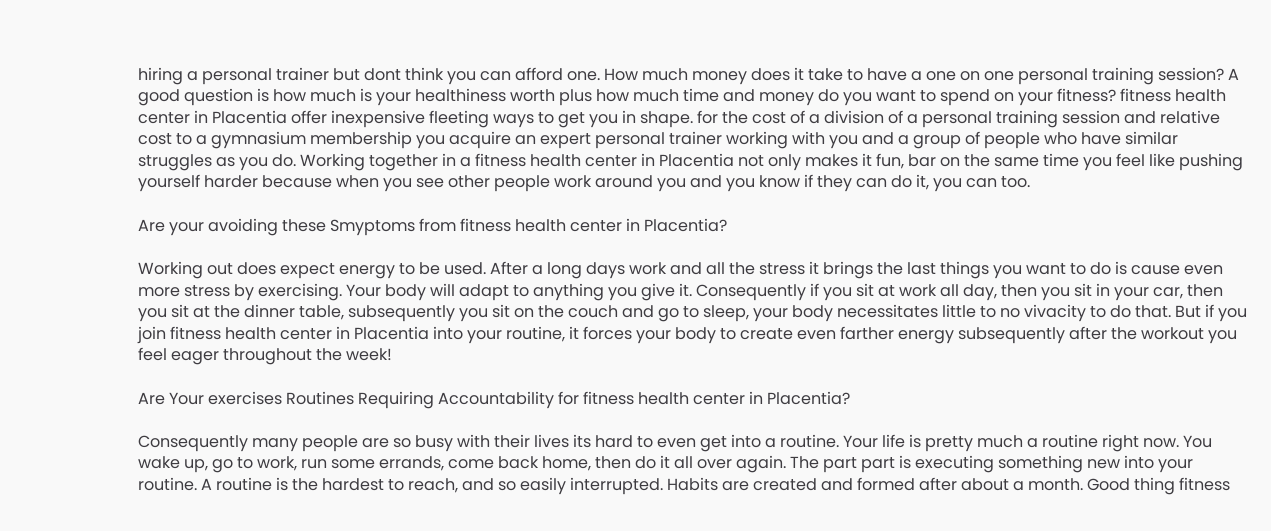hiring a personal trainer but dont think you can afford one. How much money does it take to have a one on one personal training session? A good question is how much is your healthiness worth plus how much time and money do you want to spend on your fitness? fitness health center in Placentia offer inexpensive fleeting ways to get you in shape. for the cost of a division of a personal training session and relative cost to a gymnasium membership you acquire an expert personal trainer working with you and a group of people who have similar struggles as you do. Working together in a fitness health center in Placentia not only makes it fun, bar on the same time you feel like pushing yourself harder because when you see other people work around you and you know if they can do it, you can too.

Are your avoiding these Smyptoms from fitness health center in Placentia?

Working out does expect energy to be used. After a long days work and all the stress it brings the last things you want to do is cause even more stress by exercising. Your body will adapt to anything you give it. Consequently if you sit at work all day, then you sit in your car, then you sit at the dinner table, subsequently you sit on the couch and go to sleep, your body necessitates little to no vivacity to do that. But if you join fitness health center in Placentia into your routine, it forces your body to create even farther energy subsequently after the workout you feel eager throughout the week!

Are Your exercises Routines Requiring Accountability for fitness health center in Placentia?

Consequently many people are so busy with their lives its hard to even get into a routine. Your life is pretty much a routine right now. You wake up, go to work, run some errands, come back home, then do it all over again. The part part is executing something new into your routine. A routine is the hardest to reach, and so easily interrupted. Habits are created and formed after about a month. Good thing fitness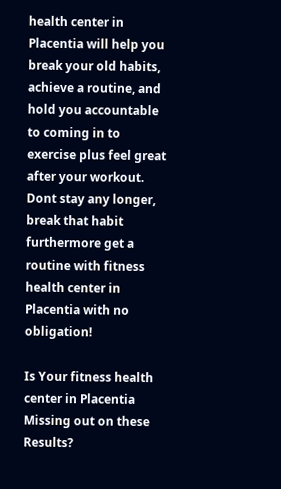health center in Placentia will help you break your old habits, achieve a routine, and hold you accountable to coming in to exercise plus feel great after your workout. Dont stay any longer, break that habit furthermore get a routine with fitness health center in Placentia with no obligation!

Is Your fitness health center in Placentia Missing out on these Results?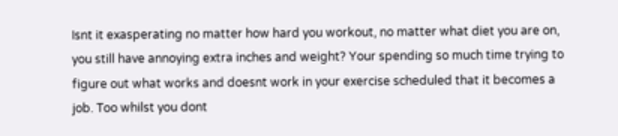Isnt it exasperating no matter how hard you workout, no matter what diet you are on, you still have annoying extra inches and weight? Your spending so much time trying to figure out what works and doesnt work in your exercise scheduled that it becomes a job. Too whilst you dont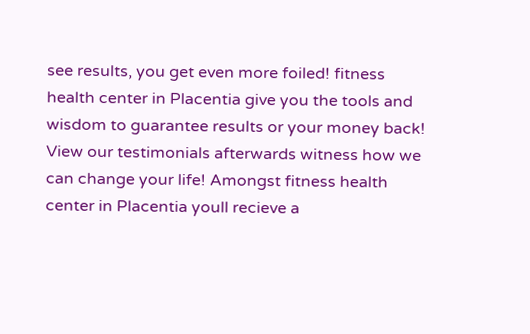see results, you get even more foiled! fitness health center in Placentia give you the tools and wisdom to guarantee results or your money back! View our testimonials afterwards witness how we can change your life! Amongst fitness health center in Placentia youll recieve a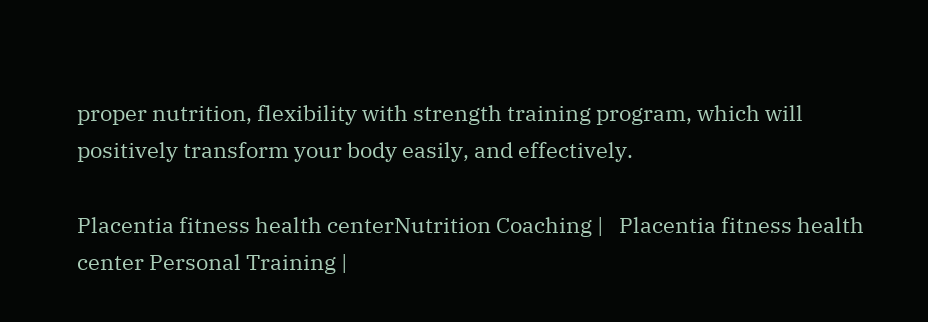proper nutrition, flexibility with strength training program, which will positively transform your body easily, and effectively.

Placentia fitness health centerNutrition Coaching |   Placentia fitness health center Personal Training |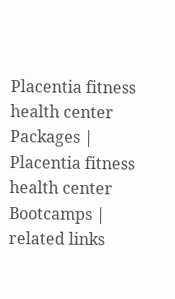Placentia fitness health center Packages |   Placentia fitness health center Bootcamps |   related links